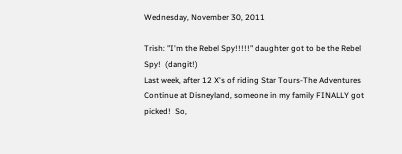Wednesday, November 30, 2011

Trish: "I'm the Rebel Spy!!!!!" daughter got to be the Rebel Spy!  (dangit!)
Last week, after 12 X's of riding Star Tours-The Adventures Continue at Disneyland, someone in my family FINALLY got picked!  So,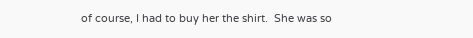of course, I had to buy her the shirt.  She was so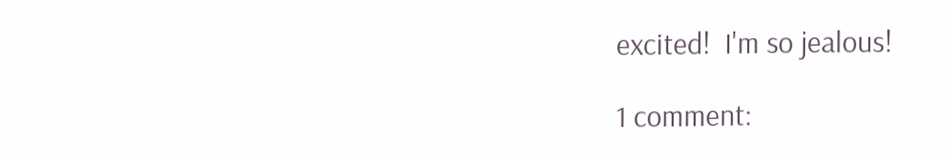excited!  I'm so jealous!

1 comment: